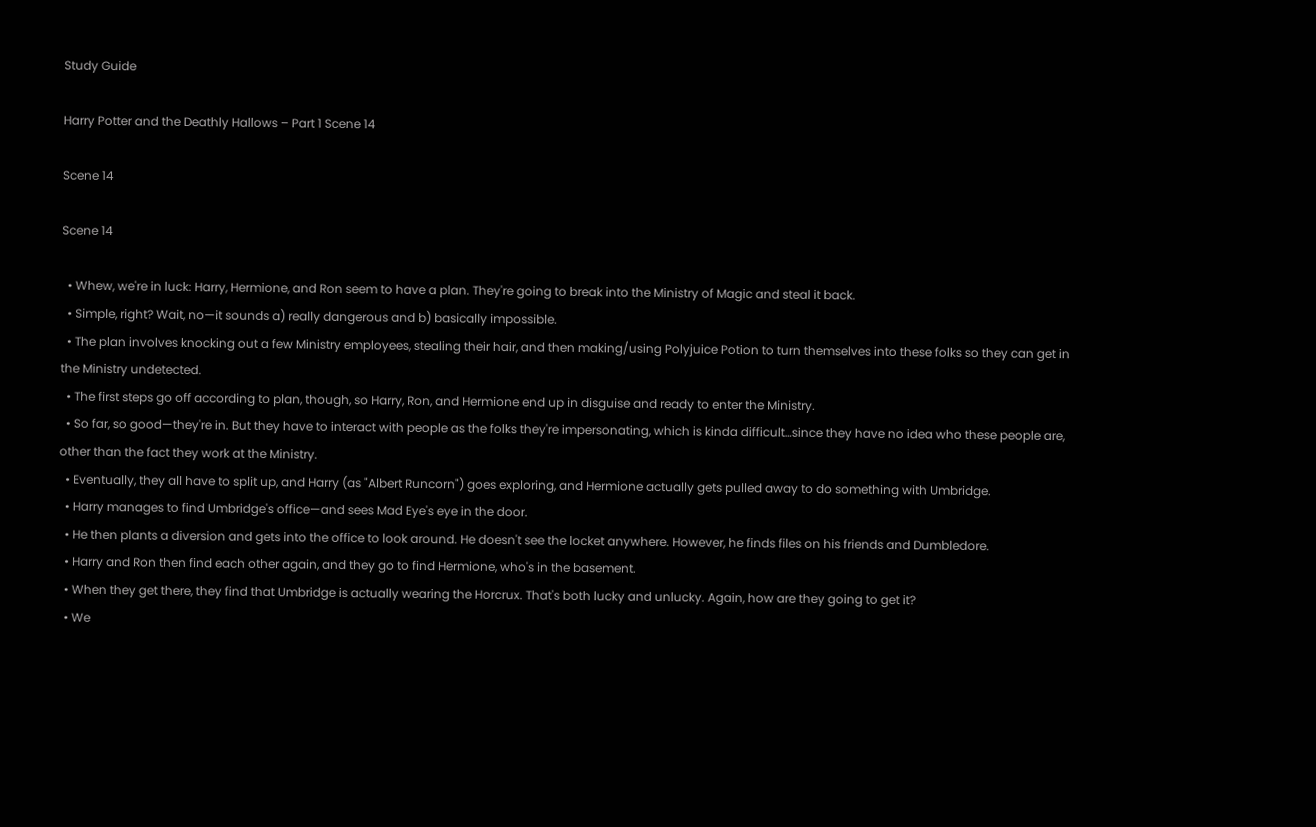Study Guide

Harry Potter and the Deathly Hallows – Part 1 Scene 14

Scene 14

Scene 14

  • Whew, we're in luck: Harry, Hermione, and Ron seem to have a plan. They're going to break into the Ministry of Magic and steal it back.
  • Simple, right? Wait, no—it sounds a) really dangerous and b) basically impossible.
  • The plan involves knocking out a few Ministry employees, stealing their hair, and then making/using Polyjuice Potion to turn themselves into these folks so they can get in the Ministry undetected.
  • The first steps go off according to plan, though, so Harry, Ron, and Hermione end up in disguise and ready to enter the Ministry.
  • So far, so good—they're in. But they have to interact with people as the folks they're impersonating, which is kinda difficult…since they have no idea who these people are, other than the fact they work at the Ministry.
  • Eventually, they all have to split up, and Harry (as "Albert Runcorn") goes exploring, and Hermione actually gets pulled away to do something with Umbridge.
  • Harry manages to find Umbridge's office—and sees Mad Eye's eye in the door.
  • He then plants a diversion and gets into the office to look around. He doesn't see the locket anywhere. However, he finds files on his friends and Dumbledore.
  • Harry and Ron then find each other again, and they go to find Hermione, who's in the basement.
  • When they get there, they find that Umbridge is actually wearing the Horcrux. That's both lucky and unlucky. Again, how are they going to get it?
  • We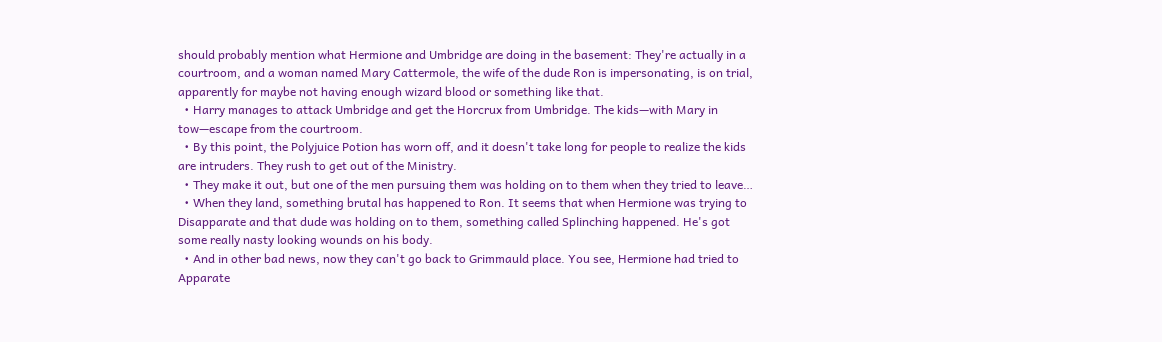should probably mention what Hermione and Umbridge are doing in the basement: They're actually in a courtroom, and a woman named Mary Cattermole, the wife of the dude Ron is impersonating, is on trial, apparently for maybe not having enough wizard blood or something like that.
  • Harry manages to attack Umbridge and get the Horcrux from Umbridge. The kids—with Mary in tow—escape from the courtroom.
  • By this point, the Polyjuice Potion has worn off, and it doesn't take long for people to realize the kids are intruders. They rush to get out of the Ministry.
  • They make it out, but one of the men pursuing them was holding on to them when they tried to leave…
  • When they land, something brutal has happened to Ron. It seems that when Hermione was trying to Disapparate and that dude was holding on to them, something called Splinching happened. He's got some really nasty looking wounds on his body.
  • And in other bad news, now they can't go back to Grimmauld place. You see, Hermione had tried to Apparate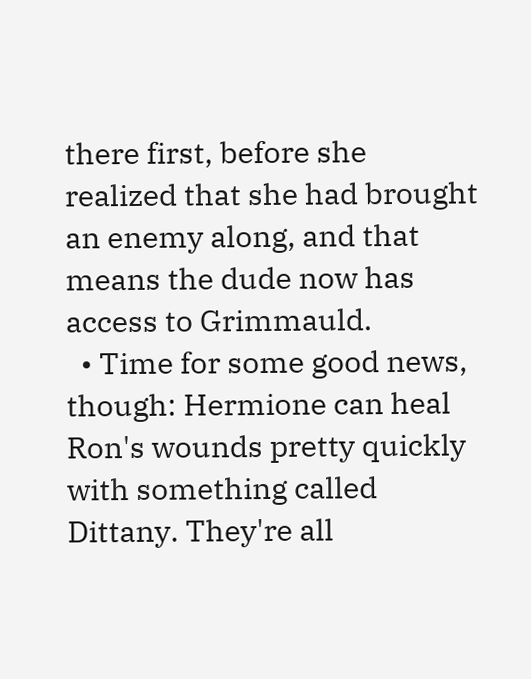there first, before she realized that she had brought an enemy along, and that means the dude now has access to Grimmauld.
  • Time for some good news, though: Hermione can heal Ron's wounds pretty quickly with something called Dittany. They're all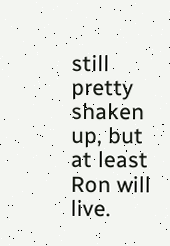still pretty shaken up, but at least Ron will live.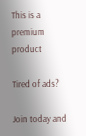This is a premium product

Tired of ads?

Join today and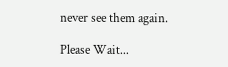never see them again.

Please Wait...